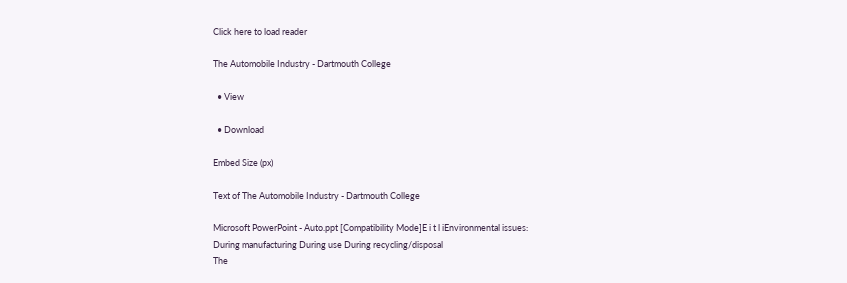Click here to load reader

The Automobile Industry - Dartmouth College

  • View

  • Download

Embed Size (px)

Text of The Automobile Industry - Dartmouth College

Microsoft PowerPoint - Auto.ppt [Compatibility Mode]E i t l iEnvironmental issues:
During manufacturing During use During recycling/disposal
The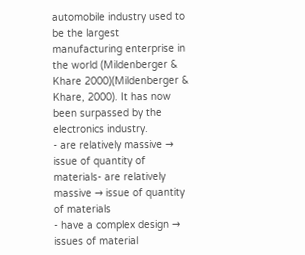automobile industry used to be the largest manufacturing enterprise in the world (Mildenberger & Khare 2000)(Mildenberger & Khare, 2000). It has now been surpassed by the electronics industry.
- are relatively massive → issue of quantity of materials- are relatively massive → issue of quantity of materials
- have a complex design → issues of material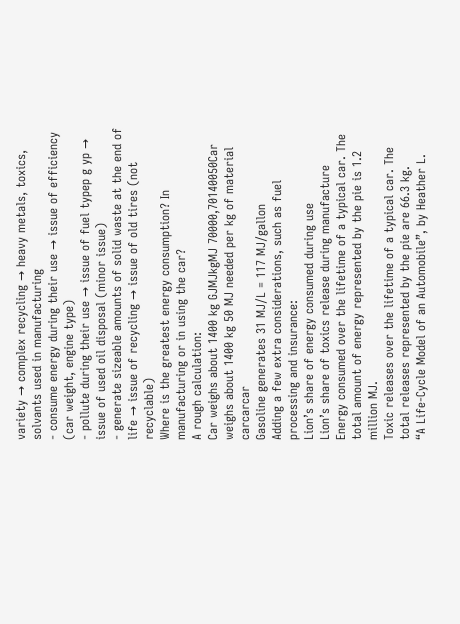variety → complex recycling → heavy metals, toxics, solvants used in manufacturing
- consume energy during their use → issue of efficiency (car weight, engine type)
- pollute during their use → issue of fuel typep g yp → issue of used oil disposal (minor issue)
- generate sizeable amounts of solid waste at the end of life → issue of recycling → issue of old tires (not recyclable)
Where is the greatest energy consumption? In manufacturing or in using the car?
A rough calculation:
Car weighs about 1400 kg GJMJkgMJ 70000,70140050Car weighs about 1400 kg 50 MJ needed per kg of material carcarcar
Gasoline generates 31 MJ/L = 117 MJ/gallon
Adding a few extra considerations, such as fuel processing and insurance:
Lion’s share of energy consumed during use
Lion’s share of toxics release during manufacture
Energy consumed over the lifetime of a typical car. The total amount of energy represented by the pie is 1.2 million MJ.
Toxic releases over the lifetime of a typical car. The total releases represented by the pie are 66.3 kg.
“A Life-Cycle Model of an Automobile”, by Heather L.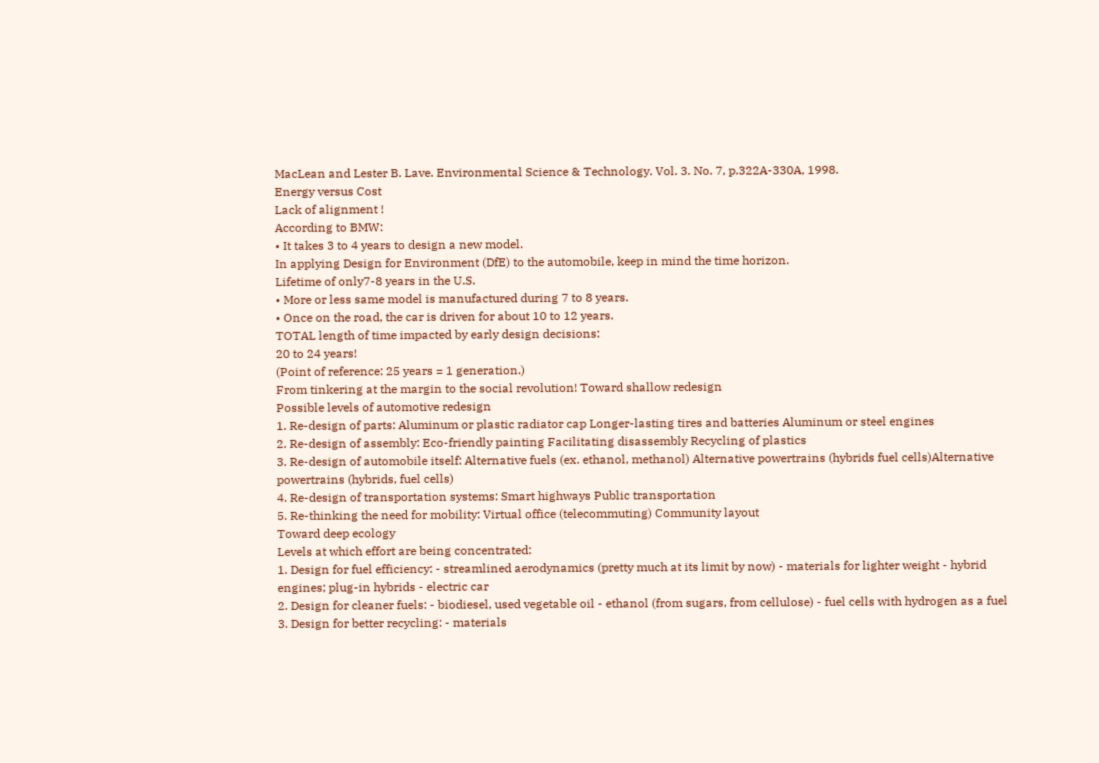MacLean and Lester B. Lave. Environmental Science & Technology. Vol. 3. No. 7, p.322A-330A, 1998.
Energy versus Cost
Lack of alignment !
According to BMW:
• It takes 3 to 4 years to design a new model.
In applying Design for Environment (DfE) to the automobile, keep in mind the time horizon.
Lifetime of only7-8 years in the U.S.
• More or less same model is manufactured during 7 to 8 years.
• Once on the road, the car is driven for about 10 to 12 years.
TOTAL length of time impacted by early design decisions:
20 to 24 years!
(Point of reference: 25 years = 1 generation.)
From tinkering at the margin to the social revolution! Toward shallow redesign
Possible levels of automotive redesign
1. Re-design of parts: Aluminum or plastic radiator cap Longer-lasting tires and batteries Aluminum or steel engines
2. Re-design of assembly: Eco-friendly painting Facilitating disassembly Recycling of plastics
3. Re-design of automobile itself: Alternative fuels (ex. ethanol, methanol) Alternative powertrains (hybrids fuel cells)Alternative powertrains (hybrids, fuel cells)
4. Re-design of transportation systems: Smart highways Public transportation
5. Re-thinking the need for mobility: Virtual office (telecommuting) Community layout
Toward deep ecology
Levels at which effort are being concentrated:
1. Design for fuel efficiency: - streamlined aerodynamics (pretty much at its limit by now) - materials for lighter weight - hybrid engines; plug-in hybrids - electric car
2. Design for cleaner fuels: - biodiesel, used vegetable oil - ethanol (from sugars, from cellulose) - fuel cells with hydrogen as a fuel
3. Design for better recycling: - materials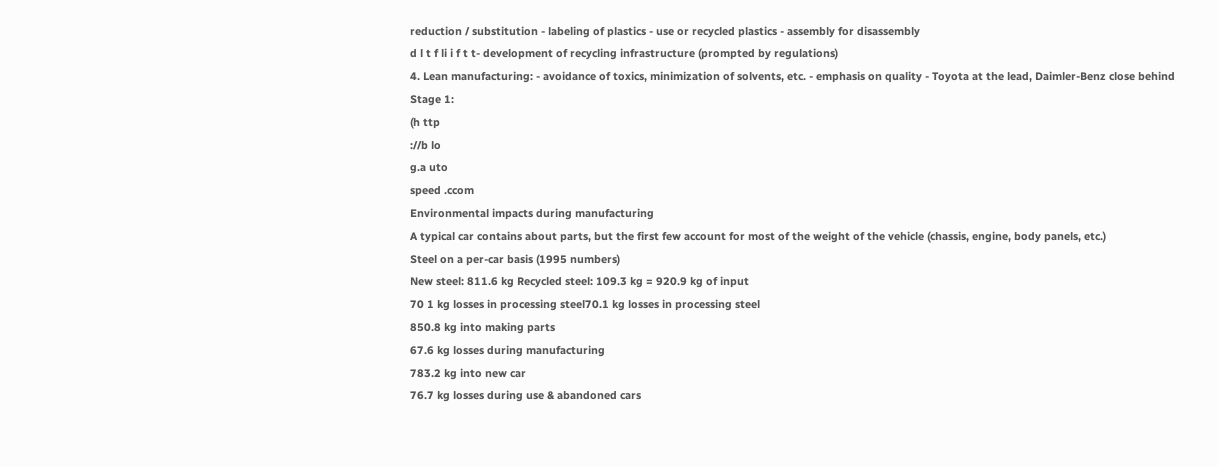reduction / substitution - labeling of plastics - use or recycled plastics - assembly for disassembly
d l t f li i f t t- development of recycling infrastructure (prompted by regulations)
4. Lean manufacturing: - avoidance of toxics, minimization of solvents, etc. - emphasis on quality - Toyota at the lead, Daimler-Benz close behind
Stage 1:
(h ttp
://b lo
g.a uto
speed .ccom
Environmental impacts during manufacturing
A typical car contains about parts, but the first few account for most of the weight of the vehicle (chassis, engine, body panels, etc.)
Steel on a per-car basis (1995 numbers)
New steel: 811.6 kg Recycled steel: 109.3 kg = 920.9 kg of input
70 1 kg losses in processing steel70.1 kg losses in processing steel
850.8 kg into making parts
67.6 kg losses during manufacturing
783.2 kg into new car
76.7 kg losses during use & abandoned cars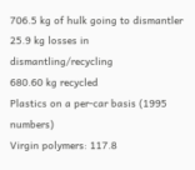706.5 kg of hulk going to dismantler
25.9 kg losses in dismantling/recycling
680.60 kg recycled
Plastics on a per-car basis (1995 numbers)
Virgin polymers: 117.8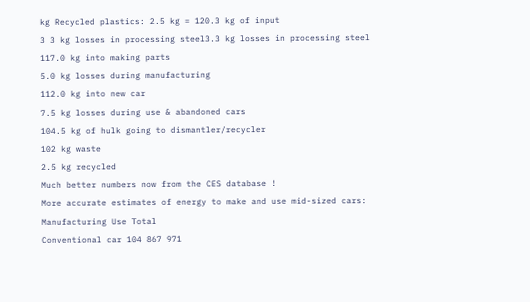kg Recycled plastics: 2.5 kg = 120.3 kg of input
3 3 kg losses in processing steel3.3 kg losses in processing steel
117.0 kg into making parts
5.0 kg losses during manufacturing
112.0 kg into new car
7.5 kg losses during use & abandoned cars
104.5 kg of hulk going to dismantler/recycler
102 kg waste
2.5 kg recycled
Much better numbers now from the CES database !
More accurate estimates of energy to make and use mid-sized cars:
Manufacturing Use Total
Conventional car 104 867 971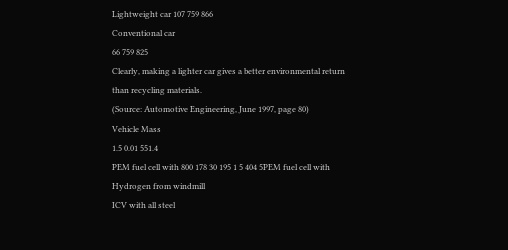Lightweight car 107 759 866
Conventional car
66 759 825
Clearly, making a lighter car gives a better environmental return than recycling materials.
(Source: Automotive Engineering, June 1997, page 80)
Vehicle Mass
1.5 0.01 551.4
PEM fuel cell with 800 178 30 195 1 5 404 5PEM fuel cell with
Hydrogen from windmill
ICV with all steel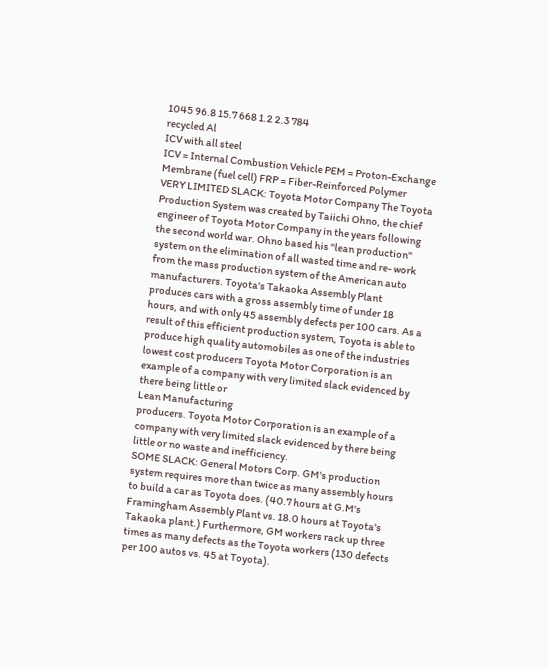1045 96.8 15.7 668 1.2 2.3 784
recycled Al
ICV with all steel
ICV = Internal Combustion Vehicle PEM = Proton-Exchange Membrane (fuel cell) FRP = Fiber-Reinforced Polymer
VERY LIMITED SLACK: Toyota Motor Company The Toyota Production System was created by Taiichi Ohno, the chief engineer of Toyota Motor Company in the years following the second world war. Ohno based his "lean production" system on the elimination of all wasted time and re- work from the mass production system of the American auto manufacturers. Toyota's Takaoka Assembly Plant produces cars with a gross assembly time of under 18 hours, and with only 45 assembly defects per 100 cars. As a result of this efficient production system, Toyota is able to produce high quality automobiles as one of the industries lowest cost producers Toyota Motor Corporation is an example of a company with very limited slack evidenced by there being little or
Lean Manufacturing
producers. Toyota Motor Corporation is an example of a company with very limited slack evidenced by there being little or no waste and inefficiency.
SOME SLACK: General Motors Corp. GM's production system requires more than twice as many assembly hours to build a car as Toyota does. (40.7 hours at G.M's Framingham Assembly Plant vs. 18.0 hours at Toyota's Takaoka plant.) Furthermore, GM workers rack up three times as many defects as the Toyota workers (130 defects per 100 autos vs. 45 at Toyota).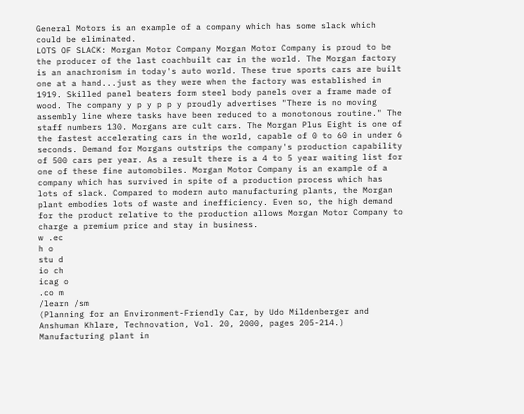General Motors is an example of a company which has some slack which could be eliminated.
LOTS OF SLACK: Morgan Motor Company Morgan Motor Company is proud to be the producer of the last coachbuilt car in the world. The Morgan factory is an anachronism in today's auto world. These true sports cars are built one at a hand...just as they were when the factory was established in 1919. Skilled panel beaters form steel body panels over a frame made of wood. The company y p y p p y proudly advertises "There is no moving assembly line where tasks have been reduced to a monotonous routine." The staff numbers 130. Morgans are cult cars. The Morgan Plus Eight is one of the fastest accelerating cars in the world, capable of 0 to 60 in under 6 seconds. Demand for Morgans outstrips the company's production capability of 500 cars per year. As a result there is a 4 to 5 year waiting list for one of these fine automobiles. Morgan Motor Company is an example of a company which has survived in spite of a production process which has lots of slack. Compared to modern auto manufacturing plants, the Morgan plant embodies lots of waste and inefficiency. Even so, the high demand for the product relative to the production allows Morgan Motor Company to charge a premium price and stay in business.
w .ec
h o
stu d
io ch
icag o
.co m
/learn /sm
(Planning for an Environment-Friendly Car, by Udo Mildenberger and Anshuman Khlare, Technovation, Vol. 20, 2000, pages 205-214.)
Manufacturing plant in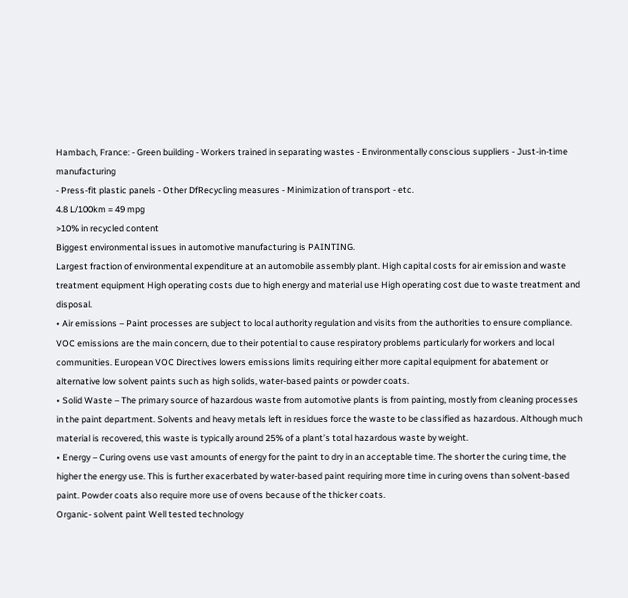Hambach, France: - Green building - Workers trained in separating wastes - Environmentally conscious suppliers - Just-in-time manufacturing
- Press-fit plastic panels - Other DfRecycling measures - Minimization of transport - etc.
4.8 L/100km = 49 mpg
>10% in recycled content
Biggest environmental issues in automotive manufacturing is PAINTING.
Largest fraction of environmental expenditure at an automobile assembly plant. High capital costs for air emission and waste treatment equipment High operating costs due to high energy and material use High operating cost due to waste treatment and disposal.
• Air emissions – Paint processes are subject to local authority regulation and visits from the authorities to ensure compliance. VOC emissions are the main concern, due to their potential to cause respiratory problems particularly for workers and local communities. European VOC Directives lowers emissions limits requiring either more capital equipment for abatement or alternative low solvent paints such as high solids, water-based paints or powder coats.
• Solid Waste – The primary source of hazardous waste from automotive plants is from painting, mostly from cleaning processes in the paint department. Solvents and heavy metals left in residues force the waste to be classified as hazardous. Although much material is recovered, this waste is typically around 25% of a plant’s total hazardous waste by weight.
• Energy – Curing ovens use vast amounts of energy for the paint to dry in an acceptable time. The shorter the curing time, the higher the energy use. This is further exacerbated by water-based paint requiring more time in curing ovens than solvent-based paint. Powder coats also require more use of ovens because of the thicker coats.
Organic- solvent paint Well tested technology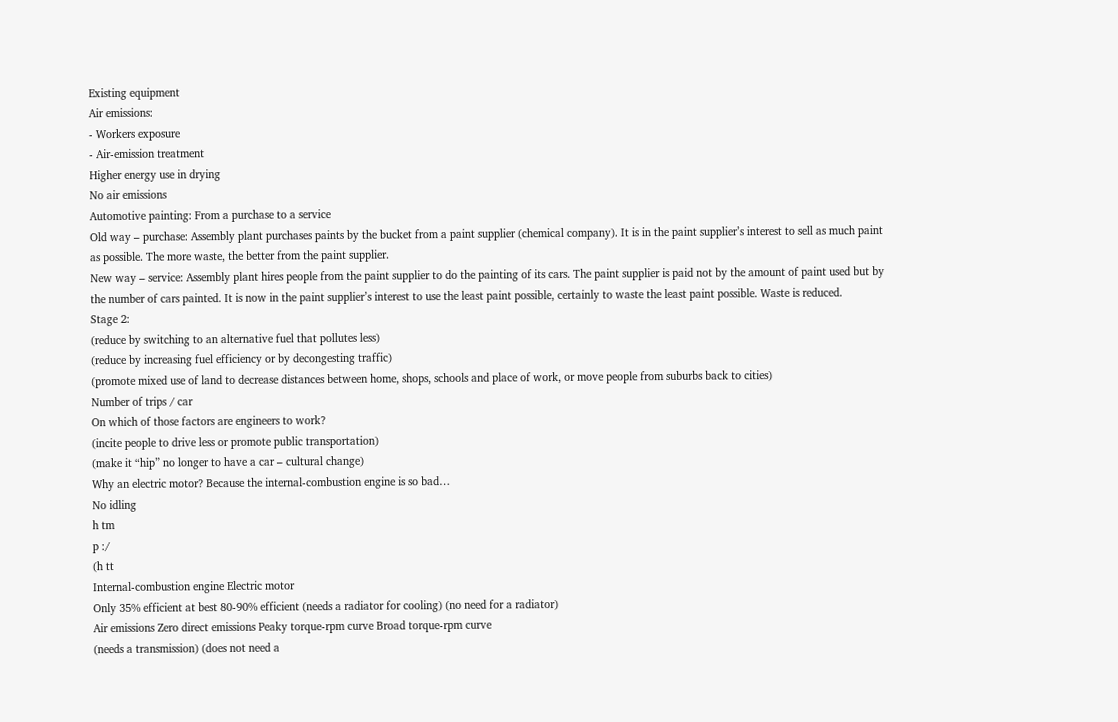Existing equipment
Air emissions:
- Workers exposure
- Air-emission treatment
Higher energy use in drying
No air emissions
Automotive painting: From a purchase to a service
Old way – purchase: Assembly plant purchases paints by the bucket from a paint supplier (chemical company). It is in the paint supplier’s interest to sell as much paint as possible. The more waste, the better from the paint supplier.
New way – service: Assembly plant hires people from the paint supplier to do the painting of its cars. The paint supplier is paid not by the amount of paint used but by the number of cars painted. It is now in the paint supplier’s interest to use the least paint possible, certainly to waste the least paint possible. Waste is reduced.
Stage 2:
(reduce by switching to an alternative fuel that pollutes less)
(reduce by increasing fuel efficiency or by decongesting traffic)
(promote mixed use of land to decrease distances between home, shops, schools and place of work, or move people from suburbs back to cities)
Number of trips / car
On which of those factors are engineers to work?
(incite people to drive less or promote public transportation)
(make it “hip” no longer to have a car – cultural change)
Why an electric motor? Because the internal-combustion engine is so bad…
No idling
h tm
p :/
(h tt
Internal-combustion engine Electric motor
Only 35% efficient at best 80-90% efficient (needs a radiator for cooling) (no need for a radiator)
Air emissions Zero direct emissions Peaky torque-rpm curve Broad torque-rpm curve
(needs a transmission) (does not need a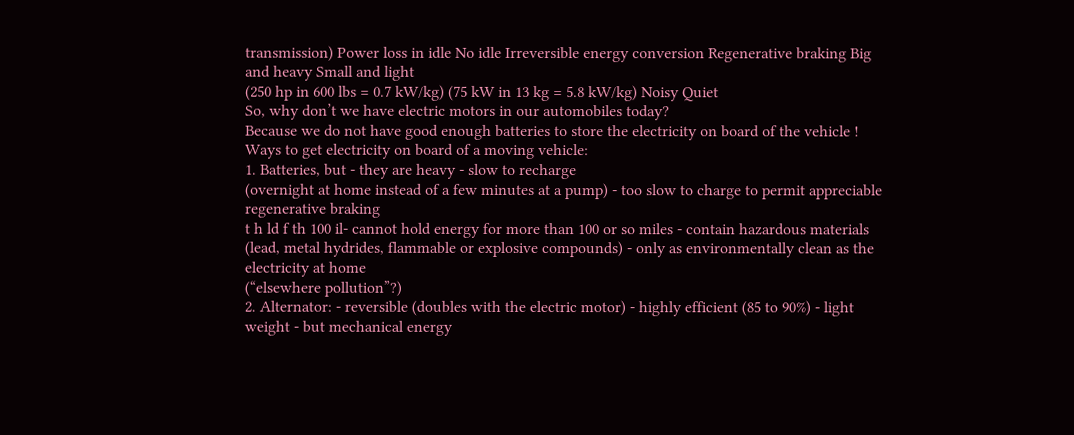transmission) Power loss in idle No idle Irreversible energy conversion Regenerative braking Big and heavy Small and light
(250 hp in 600 lbs = 0.7 kW/kg) (75 kW in 13 kg = 5.8 kW/kg) Noisy Quiet
So, why don’t we have electric motors in our automobiles today?
Because we do not have good enough batteries to store the electricity on board of the vehicle !
Ways to get electricity on board of a moving vehicle:
1. Batteries, but - they are heavy - slow to recharge
(overnight at home instead of a few minutes at a pump) - too slow to charge to permit appreciable regenerative braking
t h ld f th 100 il- cannot hold energy for more than 100 or so miles - contain hazardous materials
(lead, metal hydrides, flammable or explosive compounds) - only as environmentally clean as the electricity at home
(“elsewhere pollution”?)
2. Alternator: - reversible (doubles with the electric motor) - highly efficient (85 to 90%) - light weight - but mechanical energy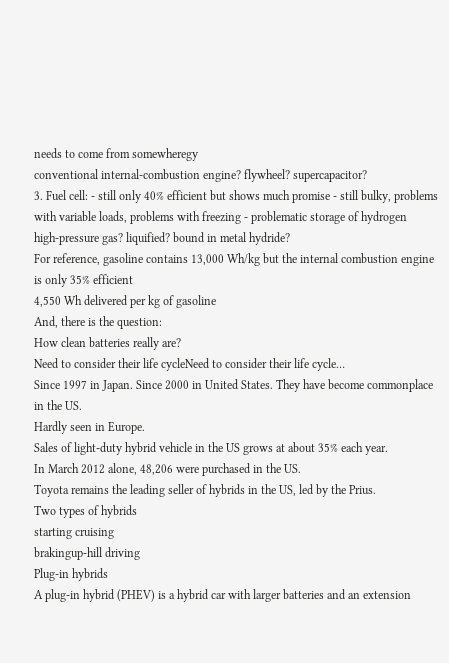needs to come from somewheregy
conventional internal-combustion engine? flywheel? supercapacitor?
3. Fuel cell: - still only 40% efficient but shows much promise - still bulky, problems with variable loads, problems with freezing - problematic storage of hydrogen
high-pressure gas? liquified? bound in metal hydride?
For reference, gasoline contains 13,000 Wh/kg but the internal combustion engine is only 35% efficient
4,550 Wh delivered per kg of gasoline
And, there is the question:
How clean batteries really are?
Need to consider their life cycleNeed to consider their life cycle…
Since 1997 in Japan. Since 2000 in United States. They have become commonplace in the US.
Hardly seen in Europe.
Sales of light-duty hybrid vehicle in the US grows at about 35% each year.
In March 2012 alone, 48,206 were purchased in the US.
Toyota remains the leading seller of hybrids in the US, led by the Prius.
Two types of hybrids
starting cruising
brakingup-hill driving
Plug-in hybrids
A plug-in hybrid (PHEV) is a hybrid car with larger batteries and an extension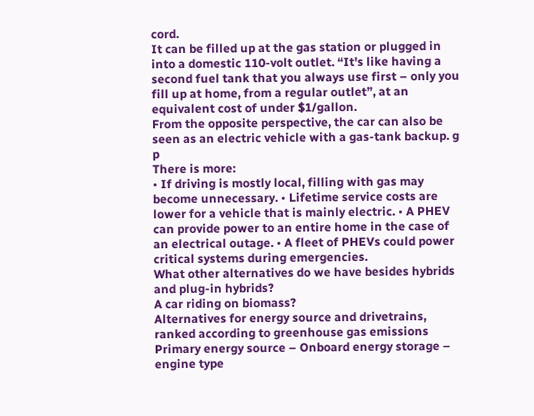cord.
It can be filled up at the gas station or plugged in into a domestic 110-volt outlet. “It's like having a second fuel tank that you always use first – only you fill up at home, from a regular outlet”, at an equivalent cost of under $1/gallon.
From the opposite perspective, the car can also be seen as an electric vehicle with a gas-tank backup. g p
There is more:
• If driving is mostly local, filling with gas may become unnecessary. • Lifetime service costs are lower for a vehicle that is mainly electric. • A PHEV can provide power to an entire home in the case of an electrical outage. • A fleet of PHEVs could power critical systems during emergencies.
What other alternatives do we have besides hybrids and plug-in hybrids?
A car riding on biomass?
Alternatives for energy source and drivetrains, ranked according to greenhouse gas emissions
Primary energy source – Onboard energy storage – engine type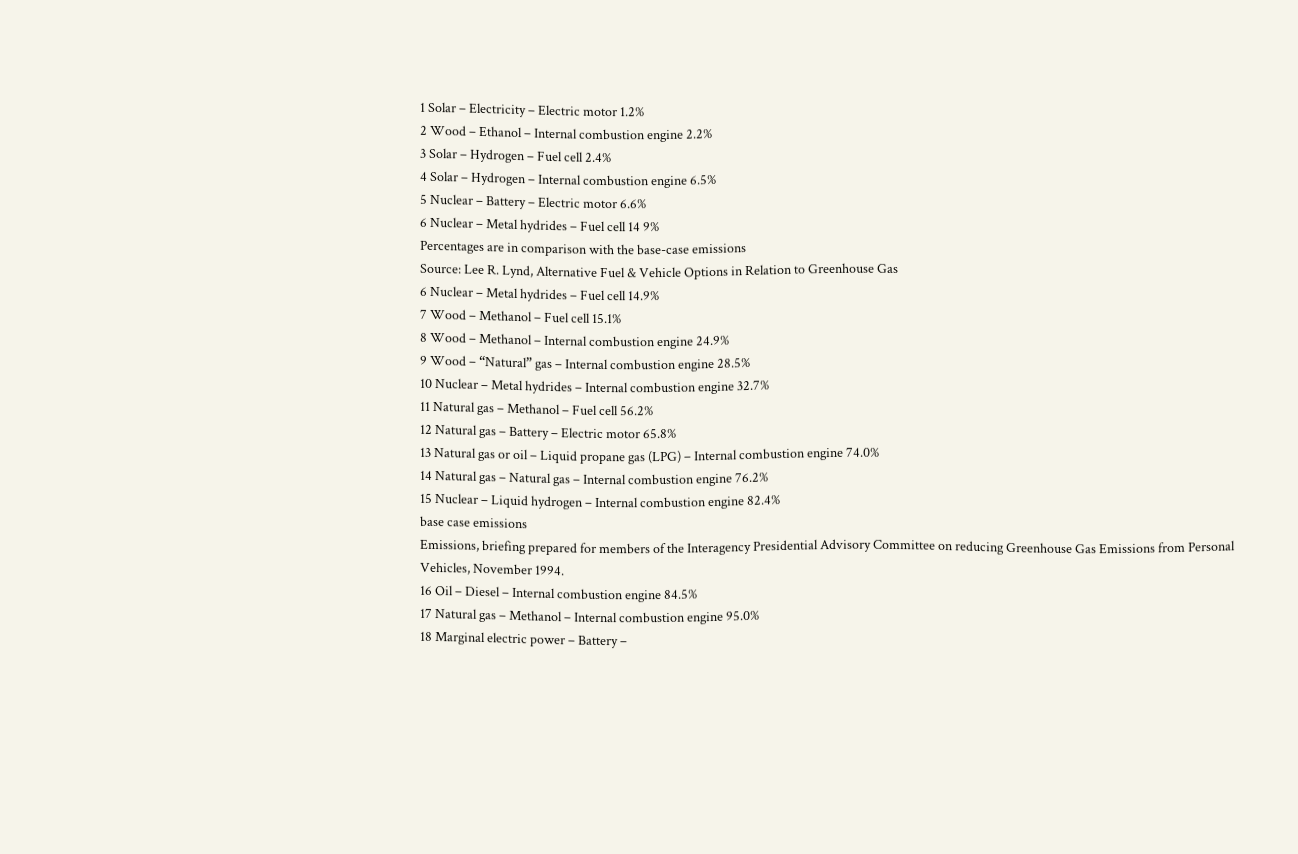1 Solar – Electricity – Electric motor 1.2%
2 Wood – Ethanol – Internal combustion engine 2.2%
3 Solar – Hydrogen – Fuel cell 2.4%
4 Solar – Hydrogen – Internal combustion engine 6.5%
5 Nuclear – Battery – Electric motor 6.6%
6 Nuclear – Metal hydrides – Fuel cell 14 9%
Percentages are in comparison with the base-case emissions
Source: Lee R. Lynd, Alternative Fuel & Vehicle Options in Relation to Greenhouse Gas
6 Nuclear – Metal hydrides – Fuel cell 14.9%
7 Wood – Methanol – Fuel cell 15.1%
8 Wood – Methanol – Internal combustion engine 24.9%
9 Wood – “Natural” gas – Internal combustion engine 28.5%
10 Nuclear – Metal hydrides – Internal combustion engine 32.7%
11 Natural gas – Methanol – Fuel cell 56.2%
12 Natural gas – Battery – Electric motor 65.8%
13 Natural gas or oil – Liquid propane gas (LPG) – Internal combustion engine 74.0%
14 Natural gas – Natural gas – Internal combustion engine 76.2%
15 Nuclear – Liquid hydrogen – Internal combustion engine 82.4%
base case emissions
Emissions, briefing prepared for members of the Interagency Presidential Advisory Committee on reducing Greenhouse Gas Emissions from Personal Vehicles, November 1994.
16 Oil – Diesel – Internal combustion engine 84.5%
17 Natural gas – Methanol – Internal combustion engine 95.0%
18 Marginal electric power – Battery –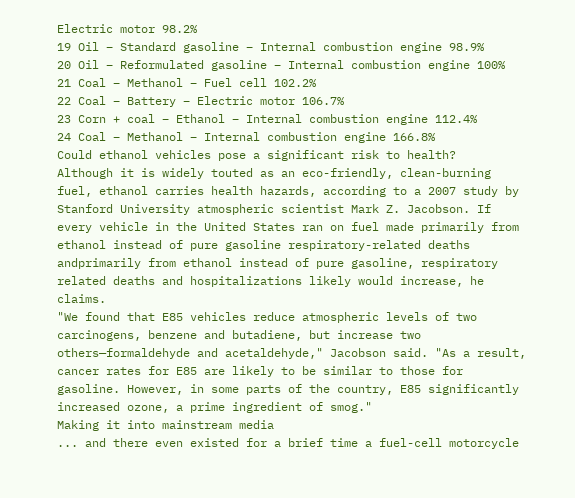Electric motor 98.2%
19 Oil – Standard gasoline – Internal combustion engine 98.9%
20 Oil – Reformulated gasoline – Internal combustion engine 100%
21 Coal – Methanol – Fuel cell 102.2%
22 Coal – Battery – Electric motor 106.7%
23 Corn + coal – Ethanol – Internal combustion engine 112.4%
24 Coal – Methanol – Internal combustion engine 166.8%
Could ethanol vehicles pose a significant risk to health?
Although it is widely touted as an eco-friendly, clean-burning fuel, ethanol carries health hazards, according to a 2007 study by Stanford University atmospheric scientist Mark Z. Jacobson. If every vehicle in the United States ran on fuel made primarily from ethanol instead of pure gasoline respiratory-related deaths andprimarily from ethanol instead of pure gasoline, respiratory related deaths and hospitalizations likely would increase, he claims.
"We found that E85 vehicles reduce atmospheric levels of two carcinogens, benzene and butadiene, but increase two others—formaldehyde and acetaldehyde," Jacobson said. "As a result, cancer rates for E85 are likely to be similar to those for gasoline. However, in some parts of the country, E85 significantly increased ozone, a prime ingredient of smog."
Making it into mainstream media
... and there even existed for a brief time a fuel-cell motorcycle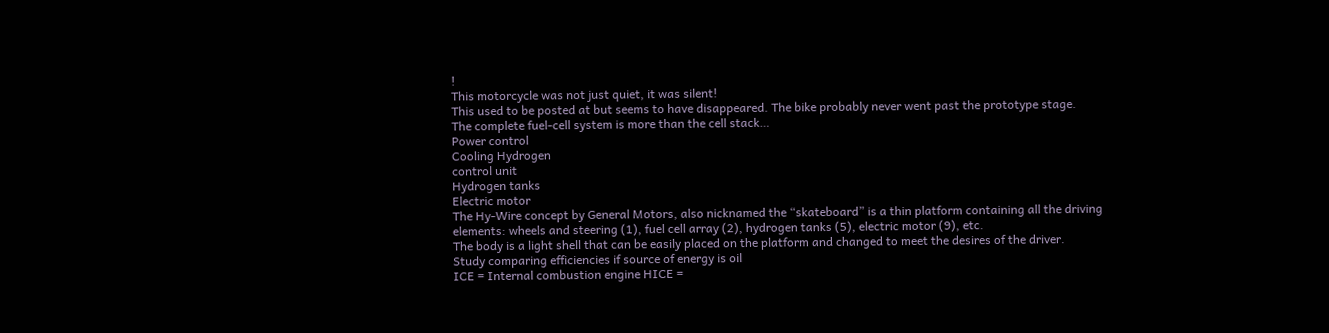!
This motorcycle was not just quiet, it was silent!
This used to be posted at but seems to have disappeared. The bike probably never went past the prototype stage.
The complete fuel-cell system is more than the cell stack…
Power control
Cooling Hydrogen
control unit
Hydrogen tanks
Electric motor
The Hy-Wire concept by General Motors, also nicknamed the “skateboard” is a thin platform containing all the driving elements: wheels and steering (1), fuel cell array (2), hydrogen tanks (5), electric motor (9), etc.
The body is a light shell that can be easily placed on the platform and changed to meet the desires of the driver.
Study comparing efficiencies if source of energy is oil
ICE = Internal combustion engine HICE =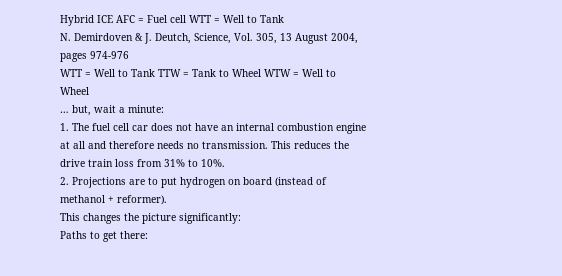Hybrid ICE AFC = Fuel cell WTT = Well to Tank
N. Demirdoven & J. Deutch, Science, Vol. 305, 13 August 2004, pages 974-976
WTT = Well to Tank TTW = Tank to Wheel WTW = Well to Wheel
… but, wait a minute:
1. The fuel cell car does not have an internal combustion engine at all and therefore needs no transmission. This reduces the drive train loss from 31% to 10%.
2. Projections are to put hydrogen on board (instead of methanol + reformer).
This changes the picture significantly:
Paths to get there: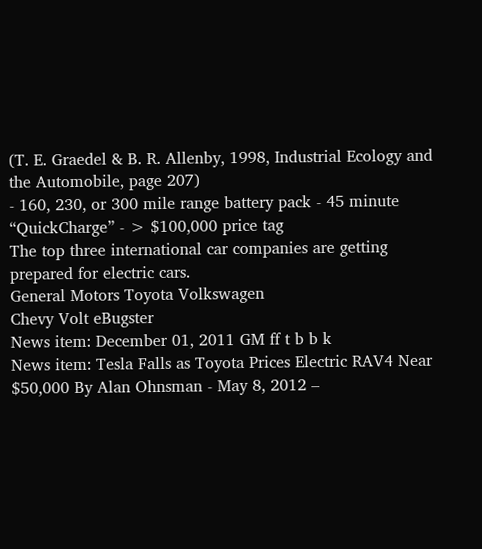(T. E. Graedel & B. R. Allenby, 1998, Industrial Ecology and the Automobile, page 207)
- 160, 230, or 300 mile range battery pack - 45 minute “QuickCharge” - > $100,000 price tag
The top three international car companies are getting prepared for electric cars.
General Motors Toyota Volkswagen
Chevy Volt eBugster
News item: December 01, 2011 GM ff t b b k
News item: Tesla Falls as Toyota Prices Electric RAV4 Near $50,000 By Alan Ohnsman - May 8, 2012 –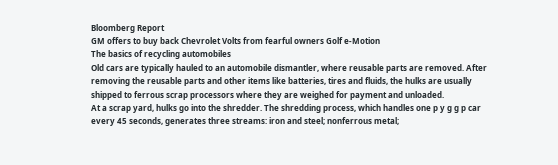Bloomberg Report
GM offers to buy back Chevrolet Volts from fearful owners Golf e-Motion
The basics of recycling automobiles
Old cars are typically hauled to an automobile dismantler, where reusable parts are removed. After removing the reusable parts and other items like batteries, tires and fluids, the hulks are usually shipped to ferrous scrap processors where they are weighed for payment and unloaded.
At a scrap yard, hulks go into the shredder. The shredding process, which handles one p y g g p car every 45 seconds, generates three streams: iron and steel; nonferrous metal;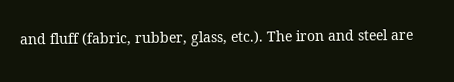and fluff (fabric, rubber, glass, etc.). The iron and steel are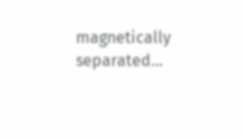magnetically separated…